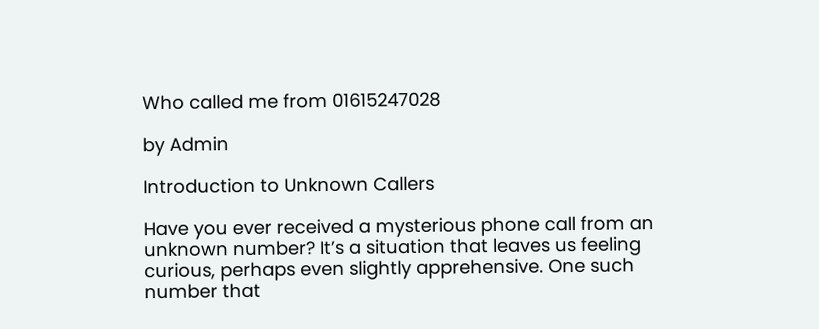Who called me from 01615247028

by Admin

Introduction to Unknown Callers

Have you ever received a mysterious phone call from an unknown number? It’s a situation that leaves us feeling curious, perhaps even slightly apprehensive. One such number that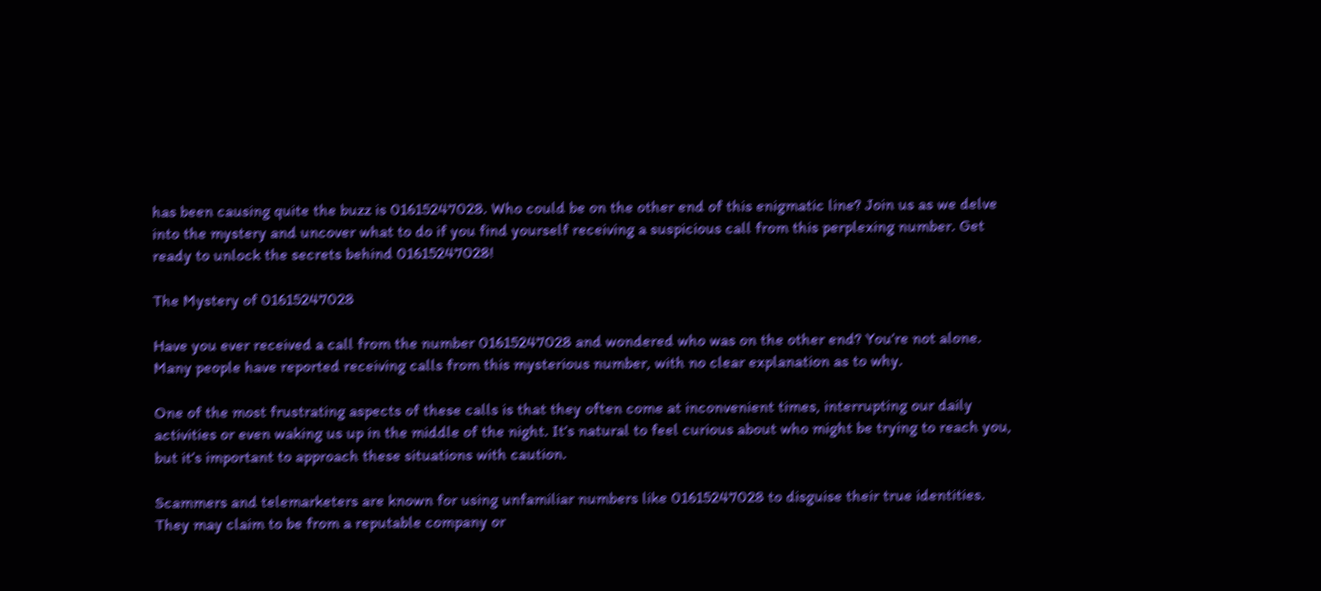has been causing quite the buzz is 01615247028. Who could be on the other end of this enigmatic line? Join us as we delve into the mystery and uncover what to do if you find yourself receiving a suspicious call from this perplexing number. Get ready to unlock the secrets behind 01615247028!

The Mystery of 01615247028

Have you ever received a call from the number 01615247028 and wondered who was on the other end? You’re not alone. Many people have reported receiving calls from this mysterious number, with no clear explanation as to why.

One of the most frustrating aspects of these calls is that they often come at inconvenient times, interrupting our daily activities or even waking us up in the middle of the night. It’s natural to feel curious about who might be trying to reach you, but it’s important to approach these situations with caution.

Scammers and telemarketers are known for using unfamiliar numbers like 01615247028 to disguise their true identities. They may claim to be from a reputable company or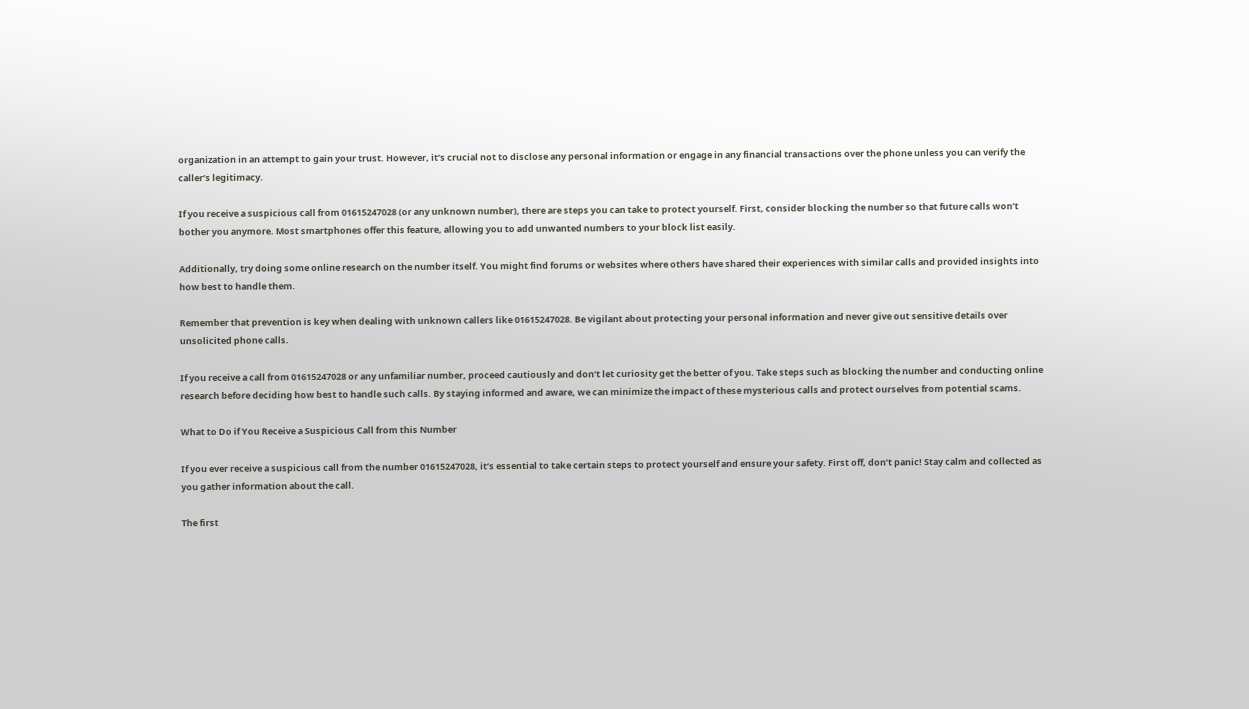organization in an attempt to gain your trust. However, it’s crucial not to disclose any personal information or engage in any financial transactions over the phone unless you can verify the caller’s legitimacy.

If you receive a suspicious call from 01615247028 (or any unknown number), there are steps you can take to protect yourself. First, consider blocking the number so that future calls won’t bother you anymore. Most smartphones offer this feature, allowing you to add unwanted numbers to your block list easily.

Additionally, try doing some online research on the number itself. You might find forums or websites where others have shared their experiences with similar calls and provided insights into how best to handle them.

Remember that prevention is key when dealing with unknown callers like 01615247028. Be vigilant about protecting your personal information and never give out sensitive details over unsolicited phone calls.

If you receive a call from 01615247028 or any unfamiliar number, proceed cautiously and don’t let curiosity get the better of you. Take steps such as blocking the number and conducting online research before deciding how best to handle such calls. By staying informed and aware, we can minimize the impact of these mysterious calls and protect ourselves from potential scams.

What to Do if You Receive a Suspicious Call from this Number

If you ever receive a suspicious call from the number 01615247028, it’s essential to take certain steps to protect yourself and ensure your safety. First off, don’t panic! Stay calm and collected as you gather information about the call.

The first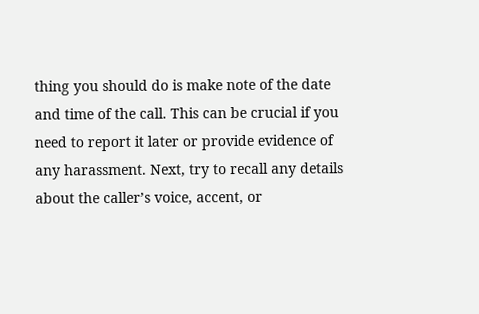thing you should do is make note of the date and time of the call. This can be crucial if you need to report it later or provide evidence of any harassment. Next, try to recall any details about the caller’s voice, accent, or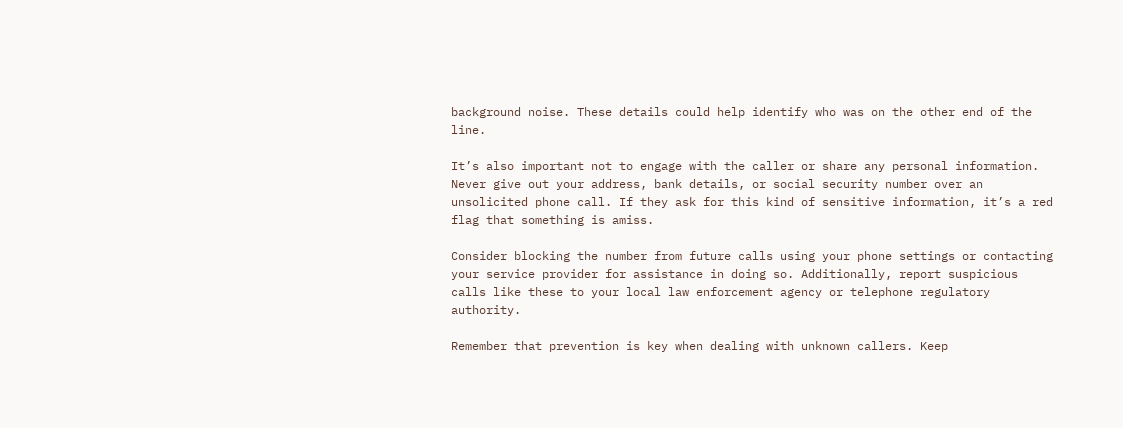background noise. These details could help identify who was on the other end of the line.

It’s also important not to engage with the caller or share any personal information. Never give out your address, bank details, or social security number over an unsolicited phone call. If they ask for this kind of sensitive information, it’s a red flag that something is amiss.

Consider blocking the number from future calls using your phone settings or contacting your service provider for assistance in doing so. Additionally, report suspicious calls like these to your local law enforcement agency or telephone regulatory authority.

Remember that prevention is key when dealing with unknown callers. Keep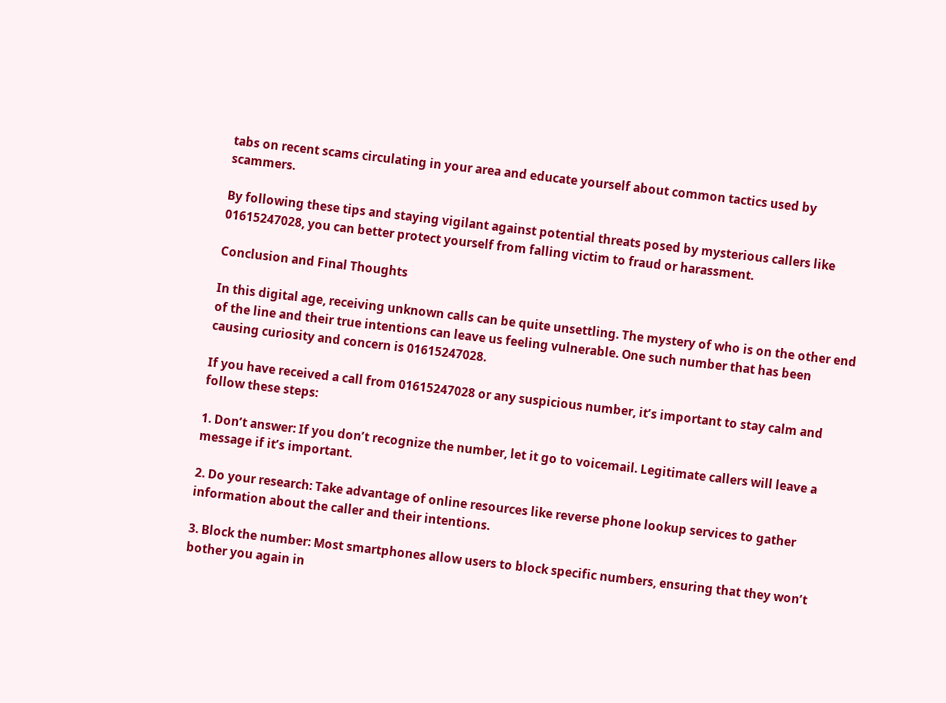tabs on recent scams circulating in your area and educate yourself about common tactics used by scammers.

By following these tips and staying vigilant against potential threats posed by mysterious callers like 01615247028, you can better protect yourself from falling victim to fraud or harassment.

Conclusion and Final Thoughts

In this digital age, receiving unknown calls can be quite unsettling. The mystery of who is on the other end of the line and their true intentions can leave us feeling vulnerable. One such number that has been causing curiosity and concern is 01615247028.

If you have received a call from 01615247028 or any suspicious number, it’s important to stay calm and follow these steps:

1. Don’t answer: If you don’t recognize the number, let it go to voicemail. Legitimate callers will leave a message if it’s important.

2. Do your research: Take advantage of online resources like reverse phone lookup services to gather information about the caller and their intentions.

3. Block the number: Most smartphones allow users to block specific numbers, ensuring that they won’t bother you again in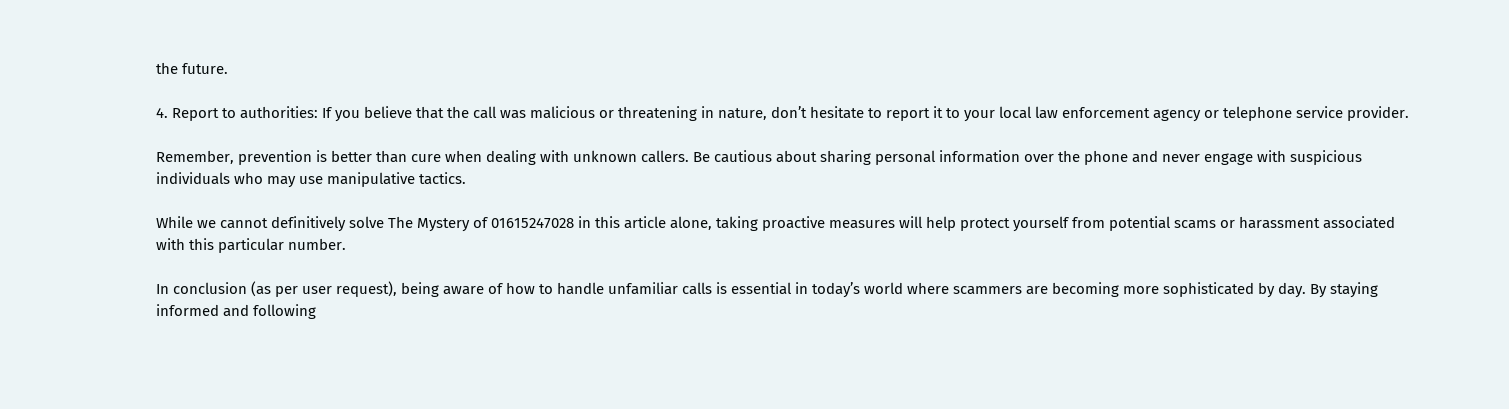the future.

4. Report to authorities: If you believe that the call was malicious or threatening in nature, don’t hesitate to report it to your local law enforcement agency or telephone service provider.

Remember, prevention is better than cure when dealing with unknown callers. Be cautious about sharing personal information over the phone and never engage with suspicious individuals who may use manipulative tactics.

While we cannot definitively solve The Mystery of 01615247028 in this article alone, taking proactive measures will help protect yourself from potential scams or harassment associated with this particular number.

In conclusion (as per user request), being aware of how to handle unfamiliar calls is essential in today’s world where scammers are becoming more sophisticated by day. By staying informed and following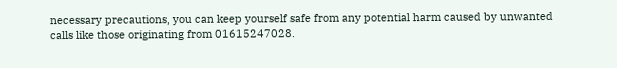necessary precautions, you can keep yourself safe from any potential harm caused by unwanted calls like those originating from 01615247028.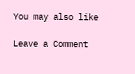You may also like

Leave a Comment